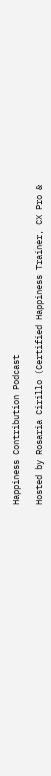Happiness Contribution Podcast

Hosted by Rosaria Cirillo (Certified Happiness Trainer, CX Pro &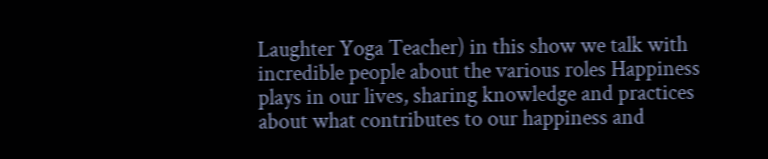Laughter Yoga Teacher) in this show we talk with incredible people about the various roles Happiness plays in our lives, sharing knowledge and practices about what contributes to our happiness and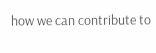how we can contribute to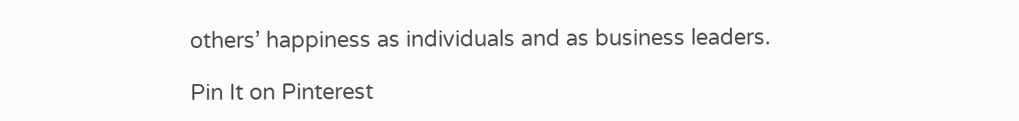others’ happiness as individuals and as business leaders.

Pin It on Pinterest